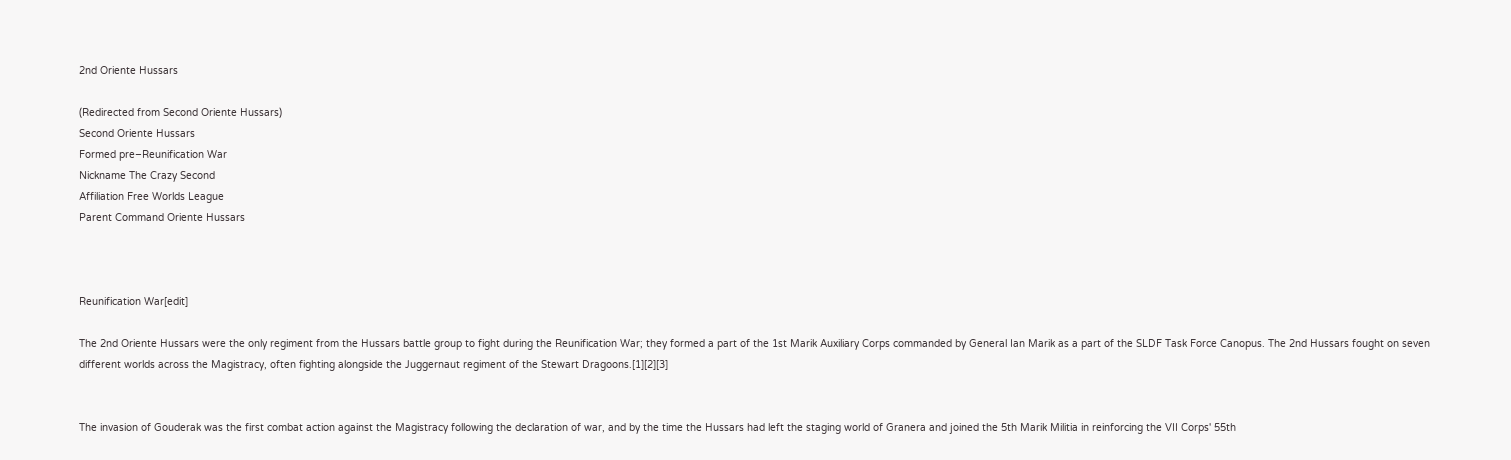2nd Oriente Hussars

(Redirected from Second Oriente Hussars)
Second Oriente Hussars
Formed pre–Reunification War
Nickname The Crazy Second
Affiliation Free Worlds League
Parent Command Oriente Hussars



Reunification War[edit]

The 2nd Oriente Hussars were the only regiment from the Hussars battle group to fight during the Reunification War; they formed a part of the 1st Marik Auxiliary Corps commanded by General Ian Marik as a part of the SLDF Task Force Canopus. The 2nd Hussars fought on seven different worlds across the Magistracy, often fighting alongside the Juggernaut regiment of the Stewart Dragoons.[1][2][3]


The invasion of Gouderak was the first combat action against the Magistracy following the declaration of war, and by the time the Hussars had left the staging world of Granera and joined the 5th Marik Militia in reinforcing the VII Corps' 55th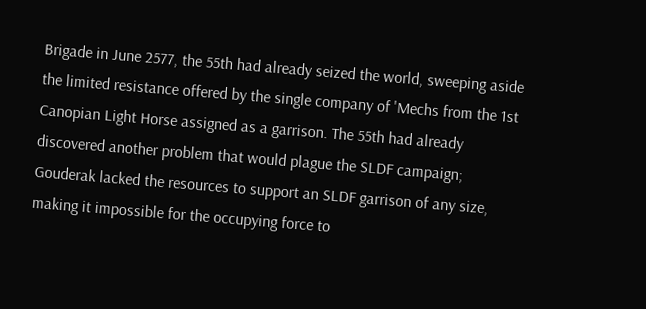Brigade in June 2577, the 55th had already seized the world, sweeping aside the limited resistance offered by the single company of 'Mechs from the 1st Canopian Light Horse assigned as a garrison. The 55th had already discovered another problem that would plague the SLDF campaign; Gouderak lacked the resources to support an SLDF garrison of any size, making it impossible for the occupying force to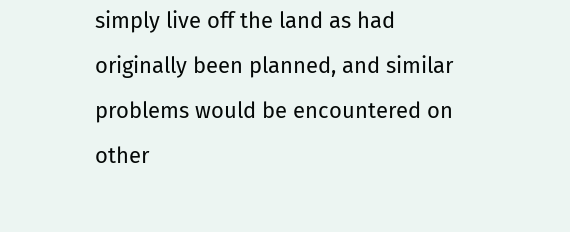simply live off the land as had originally been planned, and similar problems would be encountered on other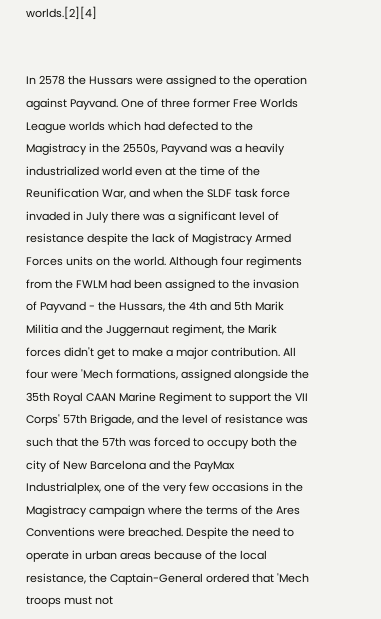worlds.[2][4]


In 2578 the Hussars were assigned to the operation against Payvand. One of three former Free Worlds League worlds which had defected to the Magistracy in the 2550s, Payvand was a heavily industrialized world even at the time of the Reunification War, and when the SLDF task force invaded in July there was a significant level of resistance despite the lack of Magistracy Armed Forces units on the world. Although four regiments from the FWLM had been assigned to the invasion of Payvand - the Hussars, the 4th and 5th Marik Militia and the Juggernaut regiment, the Marik forces didn't get to make a major contribution. All four were 'Mech formations, assigned alongside the 35th Royal CAAN Marine Regiment to support the VII Corps' 57th Brigade, and the level of resistance was such that the 57th was forced to occupy both the city of New Barcelona and the PayMax Industrialplex, one of the very few occasions in the Magistracy campaign where the terms of the Ares Conventions were breached. Despite the need to operate in urban areas because of the local resistance, the Captain-General ordered that 'Mech troops must not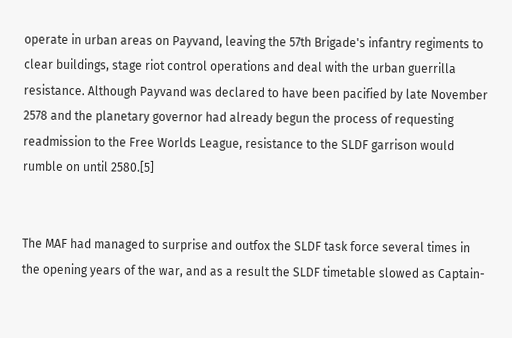operate in urban areas on Payvand, leaving the 57th Brigade's infantry regiments to clear buildings, stage riot control operations and deal with the urban guerrilla resistance. Although Payvand was declared to have been pacified by late November 2578 and the planetary governor had already begun the process of requesting readmission to the Free Worlds League, resistance to the SLDF garrison would rumble on until 2580.[5]


The MAF had managed to surprise and outfox the SLDF task force several times in the opening years of the war, and as a result the SLDF timetable slowed as Captain-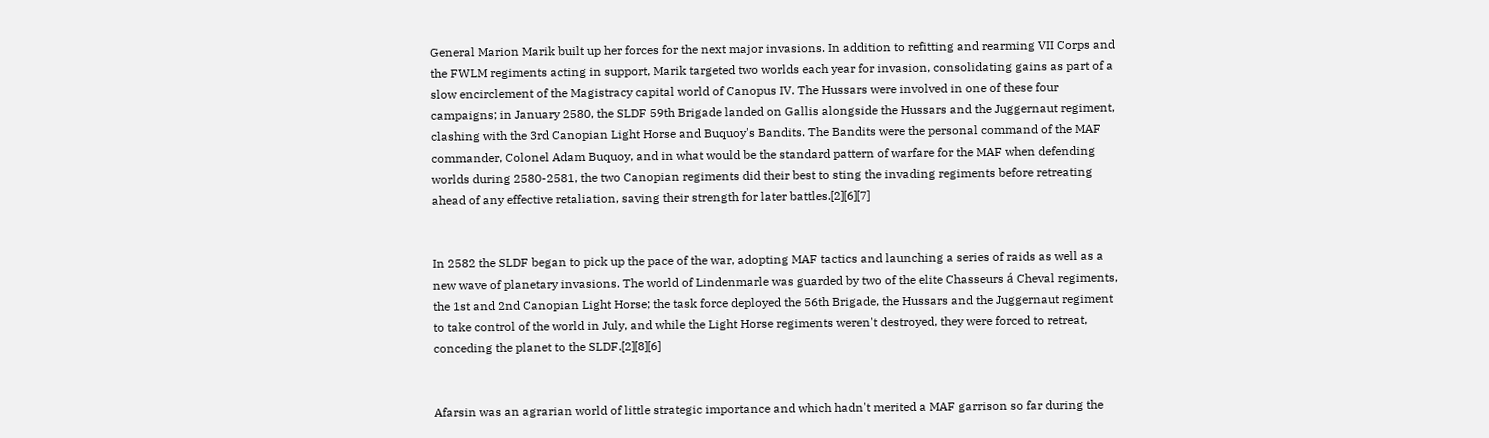General Marion Marik built up her forces for the next major invasions. In addition to refitting and rearming VII Corps and the FWLM regiments acting in support, Marik targeted two worlds each year for invasion, consolidating gains as part of a slow encirclement of the Magistracy capital world of Canopus IV. The Hussars were involved in one of these four campaigns; in January 2580, the SLDF 59th Brigade landed on Gallis alongside the Hussars and the Juggernaut regiment, clashing with the 3rd Canopian Light Horse and Buquoy's Bandits. The Bandits were the personal command of the MAF commander, Colonel Adam Buquoy, and in what would be the standard pattern of warfare for the MAF when defending worlds during 2580-2581, the two Canopian regiments did their best to sting the invading regiments before retreating ahead of any effective retaliation, saving their strength for later battles.[2][6][7]


In 2582 the SLDF began to pick up the pace of the war, adopting MAF tactics and launching a series of raids as well as a new wave of planetary invasions. The world of Lindenmarle was guarded by two of the elite Chasseurs á Cheval regiments, the 1st and 2nd Canopian Light Horse; the task force deployed the 56th Brigade, the Hussars and the Juggernaut regiment to take control of the world in July, and while the Light Horse regiments weren't destroyed, they were forced to retreat, conceding the planet to the SLDF.[2][8][6]


Afarsin was an agrarian world of little strategic importance and which hadn't merited a MAF garrison so far during the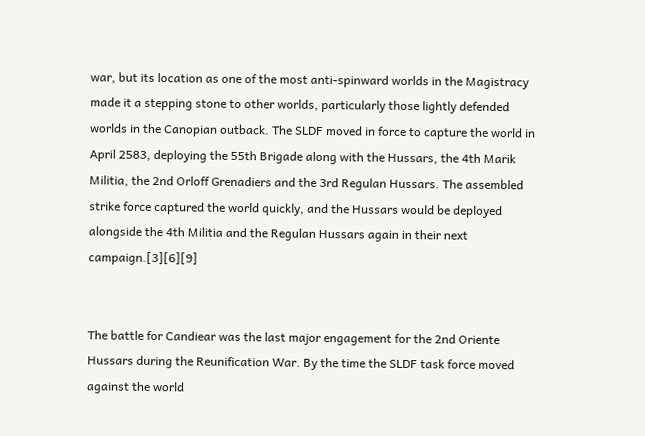war, but its location as one of the most anti-spinward worlds in the Magistracy made it a stepping stone to other worlds, particularly those lightly defended worlds in the Canopian outback. The SLDF moved in force to capture the world in April 2583, deploying the 55th Brigade along with the Hussars, the 4th Marik Militia, the 2nd Orloff Grenadiers and the 3rd Regulan Hussars. The assembled strike force captured the world quickly, and the Hussars would be deployed alongside the 4th Militia and the Regulan Hussars again in their next campaign.[3][6][9]


The battle for Candiear was the last major engagement for the 2nd Oriente Hussars during the Reunification War. By the time the SLDF task force moved against the world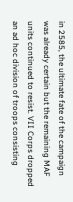in 2585, the ultimate fate of the campaign was already certain but the remaining MAF units continued to resist. VII Corps dropped an ad hoc division of troops consisting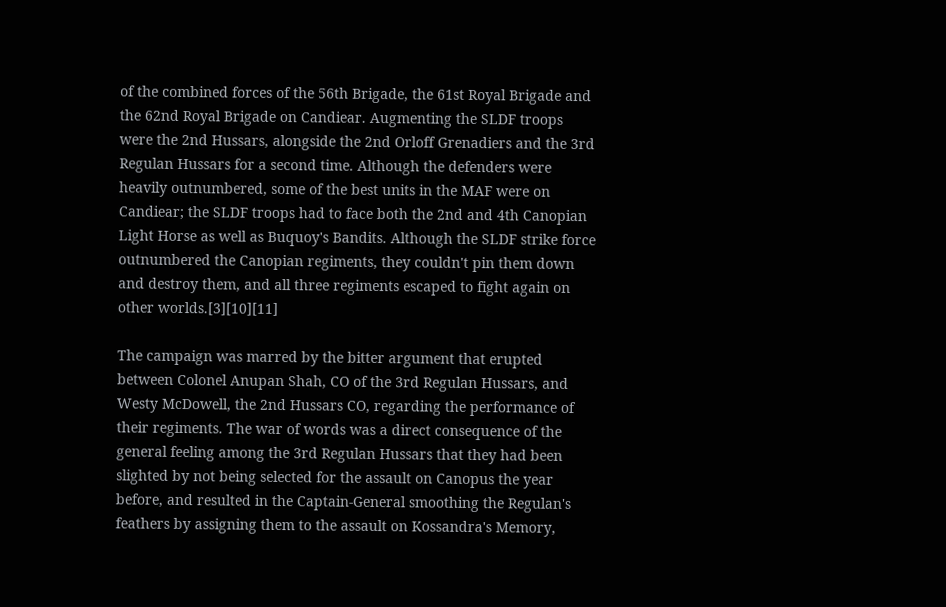of the combined forces of the 56th Brigade, the 61st Royal Brigade and the 62nd Royal Brigade on Candiear. Augmenting the SLDF troops were the 2nd Hussars, alongside the 2nd Orloff Grenadiers and the 3rd Regulan Hussars for a second time. Although the defenders were heavily outnumbered, some of the best units in the MAF were on Candiear; the SLDF troops had to face both the 2nd and 4th Canopian Light Horse as well as Buquoy's Bandits. Although the SLDF strike force outnumbered the Canopian regiments, they couldn't pin them down and destroy them, and all three regiments escaped to fight again on other worlds.[3][10][11]

The campaign was marred by the bitter argument that erupted between Colonel Anupan Shah, CO of the 3rd Regulan Hussars, and Westy McDowell, the 2nd Hussars CO, regarding the performance of their regiments. The war of words was a direct consequence of the general feeling among the 3rd Regulan Hussars that they had been slighted by not being selected for the assault on Canopus the year before, and resulted in the Captain-General smoothing the Regulan's feathers by assigning them to the assault on Kossandra's Memory,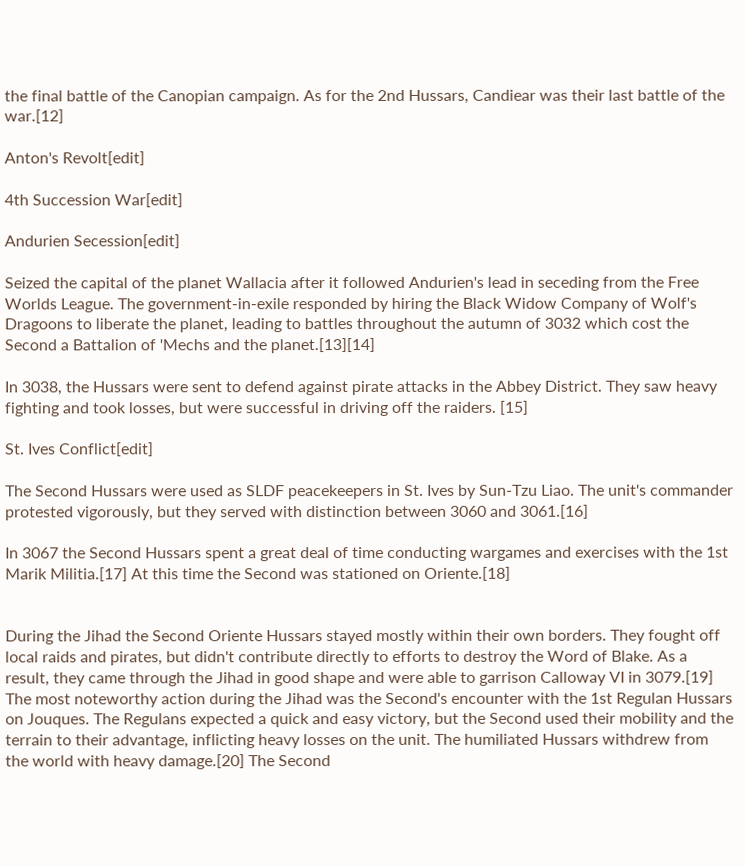the final battle of the Canopian campaign. As for the 2nd Hussars, Candiear was their last battle of the war.[12]

Anton's Revolt[edit]

4th Succession War[edit]

Andurien Secession[edit]

Seized the capital of the planet Wallacia after it followed Andurien's lead in seceding from the Free Worlds League. The government-in-exile responded by hiring the Black Widow Company of Wolf's Dragoons to liberate the planet, leading to battles throughout the autumn of 3032 which cost the Second a Battalion of 'Mechs and the planet.[13][14]

In 3038, the Hussars were sent to defend against pirate attacks in the Abbey District. They saw heavy fighting and took losses, but were successful in driving off the raiders. [15]

St. Ives Conflict[edit]

The Second Hussars were used as SLDF peacekeepers in St. Ives by Sun-Tzu Liao. The unit's commander protested vigorously, but they served with distinction between 3060 and 3061.[16]

In 3067 the Second Hussars spent a great deal of time conducting wargames and exercises with the 1st Marik Militia.[17] At this time the Second was stationed on Oriente.[18]


During the Jihad the Second Oriente Hussars stayed mostly within their own borders. They fought off local raids and pirates, but didn't contribute directly to efforts to destroy the Word of Blake. As a result, they came through the Jihad in good shape and were able to garrison Calloway VI in 3079.[19] The most noteworthy action during the Jihad was the Second's encounter with the 1st Regulan Hussars on Jouques. The Regulans expected a quick and easy victory, but the Second used their mobility and the terrain to their advantage, inflicting heavy losses on the unit. The humiliated Hussars withdrew from the world with heavy damage.[20] The Second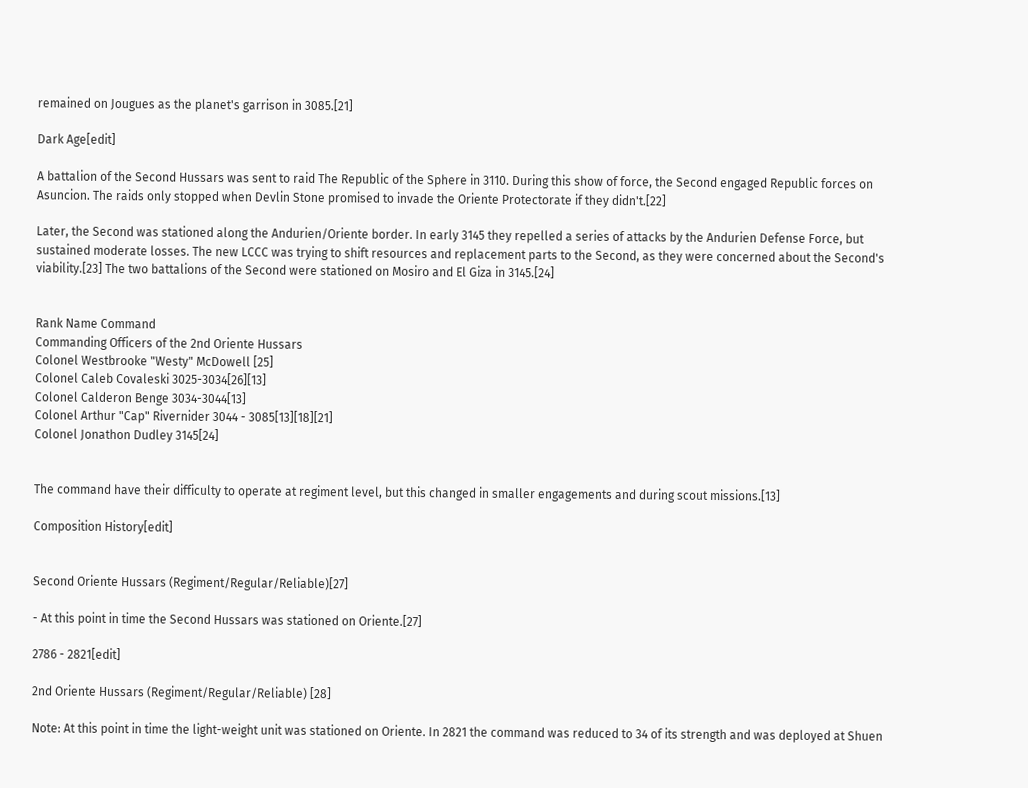remained on Jougues as the planet's garrison in 3085.[21]

Dark Age[edit]

A battalion of the Second Hussars was sent to raid The Republic of the Sphere in 3110. During this show of force, the Second engaged Republic forces on Asuncion. The raids only stopped when Devlin Stone promised to invade the Oriente Protectorate if they didn't.[22]

Later, the Second was stationed along the Andurien/Oriente border. In early 3145 they repelled a series of attacks by the Andurien Defense Force, but sustained moderate losses. The new LCCC was trying to shift resources and replacement parts to the Second, as they were concerned about the Second's viability.[23] The two battalions of the Second were stationed on Mosiro and El Giza in 3145.[24]


Rank Name Command
Commanding Officers of the 2nd Oriente Hussars
Colonel Westbrooke "Westy" McDowell [25]
Colonel Caleb Covaleski 3025-3034[26][13]
Colonel Calderon Benge 3034-3044[13]
Colonel Arthur "Cap" Rivernider 3044 - 3085[13][18][21]
Colonel Jonathon Dudley 3145[24]


The command have their difficulty to operate at regiment level, but this changed in smaller engagements and during scout missions.[13]

Composition History[edit]


Second Oriente Hussars (Regiment/Regular/Reliable)[27]

- At this point in time the Second Hussars was stationed on Oriente.[27]

2786 - 2821[edit]

2nd Oriente Hussars (Regiment/Regular/Reliable) [28]

Note: At this point in time the light-weight unit was stationed on Oriente. In 2821 the command was reduced to 34 of its strength and was deployed at Shuen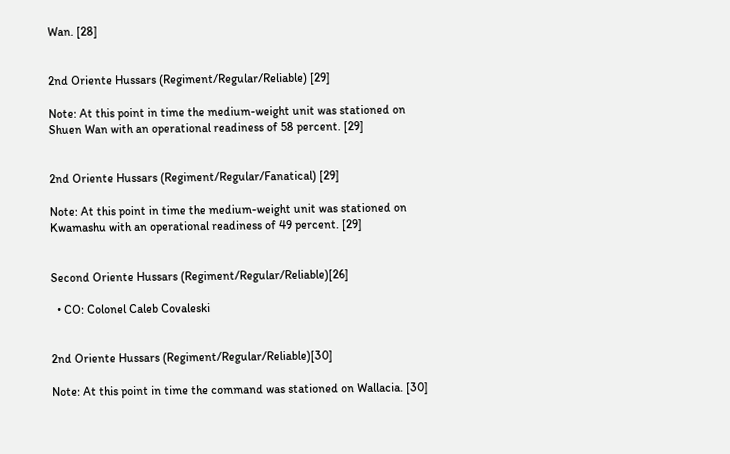Wan. [28]


2nd Oriente Hussars (Regiment/Regular/Reliable) [29]

Note: At this point in time the medium-weight unit was stationed on Shuen Wan with an operational readiness of 58 percent. [29]


2nd Oriente Hussars (Regiment/Regular/Fanatical) [29]

Note: At this point in time the medium-weight unit was stationed on Kwamashu with an operational readiness of 49 percent. [29]


Second Oriente Hussars (Regiment/Regular/Reliable)[26]

  • CO: Colonel Caleb Covaleski


2nd Oriente Hussars (Regiment/Regular/Reliable)[30]

Note: At this point in time the command was stationed on Wallacia. [30]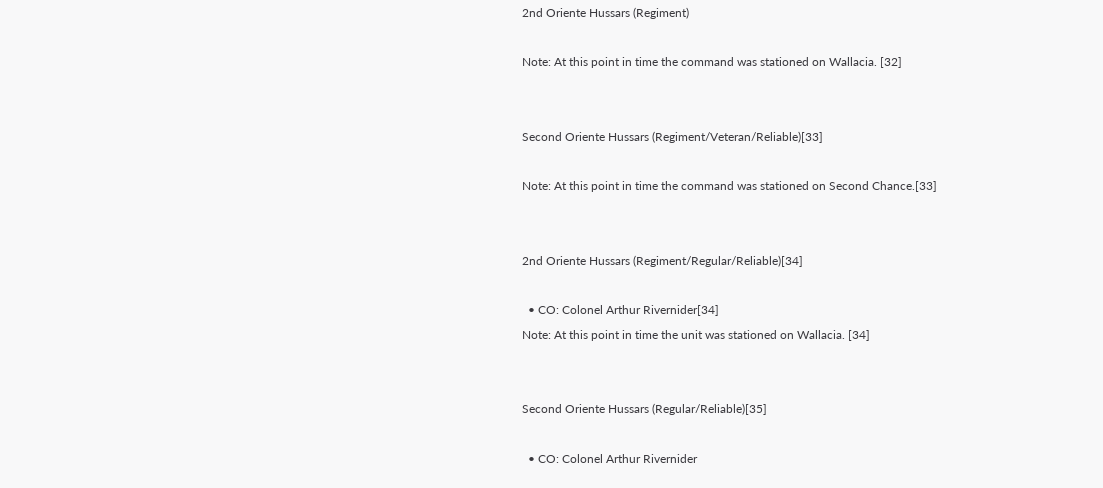2nd Oriente Hussars (Regiment)

Note: At this point in time the command was stationed on Wallacia. [32]


Second Oriente Hussars (Regiment/Veteran/Reliable)[33]

Note: At this point in time the command was stationed on Second Chance.[33]


2nd Oriente Hussars (Regiment/Regular/Reliable)[34]

  • CO: Colonel Arthur Rivernider[34]
Note: At this point in time the unit was stationed on Wallacia. [34]


Second Oriente Hussars (Regular/Reliable)[35]

  • CO: Colonel Arthur Rivernider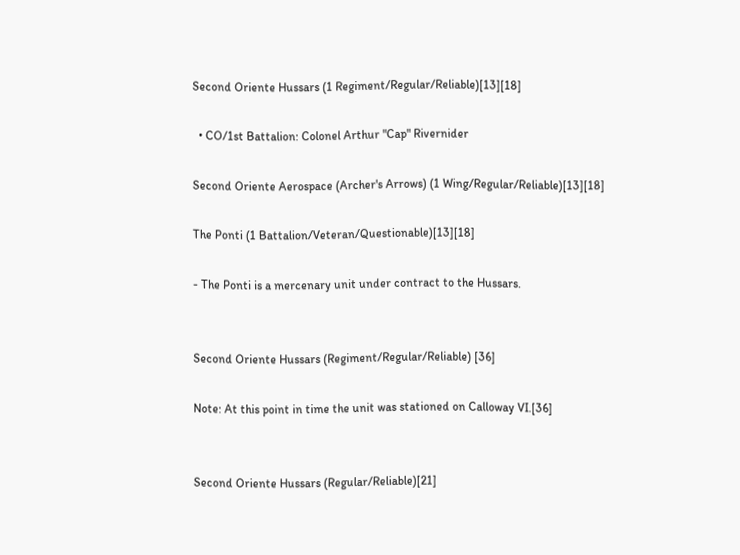Second Oriente Hussars (1 Regiment/Regular/Reliable)[13][18]

  • CO/1st Battalion: Colonel Arthur "Cap" Rivernider

Second Oriente Aerospace (Archer's Arrows) (1 Wing/Regular/Reliable)[13][18]

The Ponti (1 Battalion/Veteran/Questionable)[13][18]

- The Ponti is a mercenary unit under contract to the Hussars.


Second Oriente Hussars (Regiment/Regular/Reliable) [36]

Note: At this point in time the unit was stationed on Calloway VI.[36]


Second Oriente Hussars (Regular/Reliable)[21]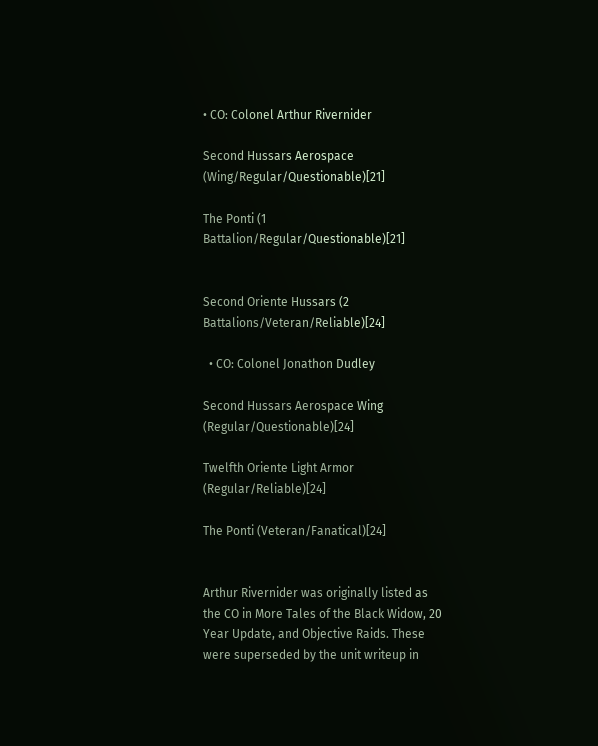• CO: Colonel Arthur Rivernider

Second Hussars Aerospace (Wing/Regular/Questionable)[21]

The Ponti (1 Battalion/Regular/Questionable)[21]


Second Oriente Hussars (2 Battalions/Veteran/Reliable)[24]

  • CO: Colonel Jonathon Dudley

Second Hussars Aerospace Wing (Regular/Questionable)[24]

Twelfth Oriente Light Armor (Regular/Reliable)[24]

The Ponti (Veteran/Fanatical)[24]


Arthur Rivernider was originally listed as the CO in More Tales of the Black Widow, 20 Year Update, and Objective Raids. These were superseded by the unit writeup in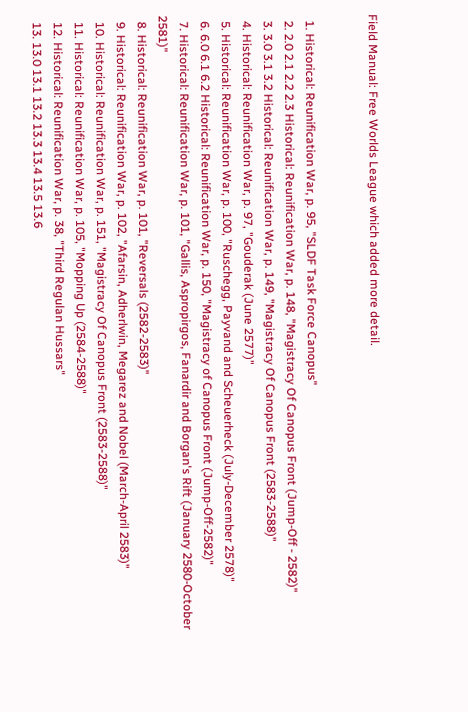Field Manual: Free Worlds League which added more detail.


  1. Historical: Reunification War, p. 95, "SLDF Task Force Canopus"
  2. 2.0 2.1 2.2 2.3 Historical: Reunification War, p. 148, "Magistracy Of Canopus Front (Jump-Off - 2582)"
  3. 3.0 3.1 3.2 Historical: Reunification War, p. 149, "Magistracy Of Canopus Front (2583-2588)"
  4. Historical: Reunification War, p. 97, "Gouderak (June 2577)"
  5. Historical: Reunification War, p. 100, "Ruschegg, Payvand and Scheuerheck (July-December 2578)"
  6. 6.0 6.1 6.2 Historical: Reunification War, p. 150, "Magistracy of Canopus Front (Jump-Off-2582)"
  7. Historical: Reunification War, p. 101, "Gallis, Aspropirgos, Fanardir and Borgan's Rift (January 2580-October 2581)"
  8. Historical: Reunification War, p. 101, "Reversals (2582-2583)"
  9. Historical: Reunification War, p. 102, "Afarsin, Adherlwin, Megarez and Nobel (March-April 2583)"
  10. Historical: Reunification War, p. 151, "Magistracy Of Canopus Front (2583-2588)"
  11. Historical: Reunification War, p. 105, "Mopping Up (2584-2588)"
  12. Historical: Reunification War, p. 38, "Third Regulan Hussars"
  13. 13.0 13.1 13.2 13.3 13.4 13.5 13.6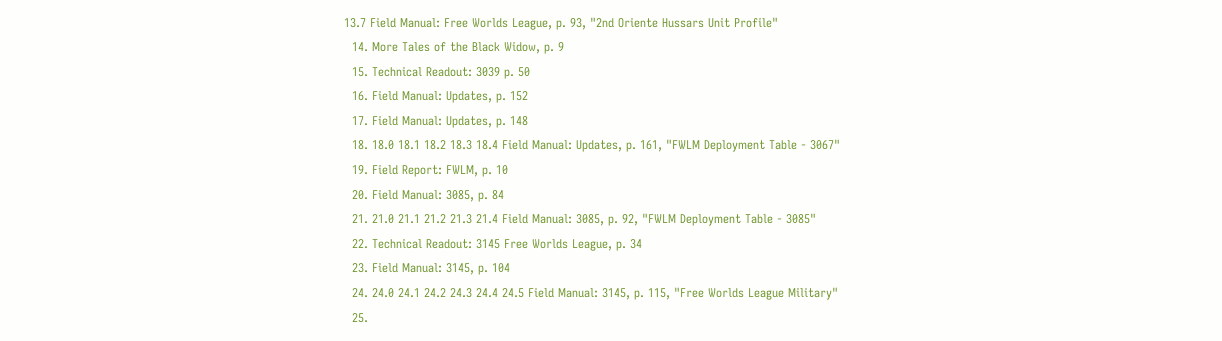13.7 Field Manual: Free Worlds League, p. 93, "2nd Oriente Hussars Unit Profile"
  14. More Tales of the Black Widow, p. 9
  15. Technical Readout: 3039 p. 50
  16. Field Manual: Updates, p. 152
  17. Field Manual: Updates, p. 148
  18. 18.0 18.1 18.2 18.3 18.4 Field Manual: Updates, p. 161, "FWLM Deployment Table - 3067"
  19. Field Report: FWLM, p. 10
  20. Field Manual: 3085, p. 84
  21. 21.0 21.1 21.2 21.3 21.4 Field Manual: 3085, p. 92, "FWLM Deployment Table - 3085"
  22. Technical Readout: 3145 Free Worlds League, p. 34
  23. Field Manual: 3145, p. 104
  24. 24.0 24.1 24.2 24.3 24.4 24.5 Field Manual: 3145, p. 115, "Free Worlds League Military"
  25.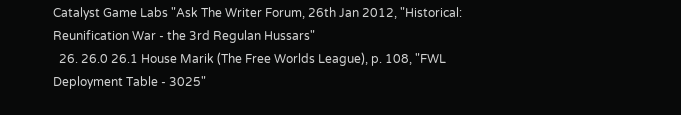Catalyst Game Labs "Ask The Writer Forum, 26th Jan 2012, "Historical: Reunification War - the 3rd Regulan Hussars"
  26. 26.0 26.1 House Marik (The Free Worlds League), p. 108, "FWL Deployment Table - 3025"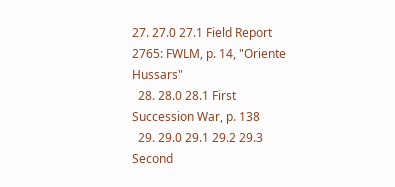27. 27.0 27.1 Field Report 2765: FWLM, p. 14, "Oriente Hussars"
  28. 28.0 28.1 First Succession War, p. 138
  29. 29.0 29.1 29.2 29.3 Second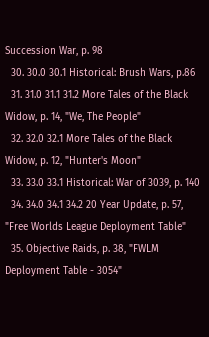Succession War, p. 98
  30. 30.0 30.1 Historical: Brush Wars, p.86
  31. 31.0 31.1 31.2 More Tales of the Black Widow, p. 14, "We, The People"
  32. 32.0 32.1 More Tales of the Black Widow, p. 12, "Hunter's Moon"
  33. 33.0 33.1 Historical: War of 3039, p. 140
  34. 34.0 34.1 34.2 20 Year Update, p. 57, "Free Worlds League Deployment Table"
  35. Objective Raids, p. 38, "FWLM Deployment Table - 3054"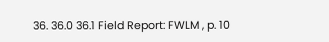36. 36.0 36.1 Field Report: FWLM , p. 10